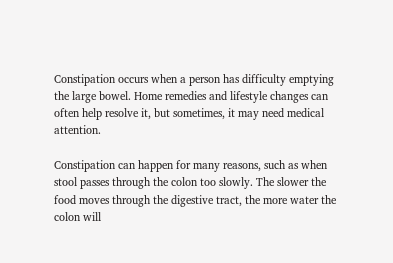Constipation occurs when a person has difficulty emptying the large bowel. Home remedies and lifestyle changes can often help resolve it, but sometimes, it may need medical attention.

Constipation can happen for many reasons, such as when stool passes through the colon too slowly. The slower the food moves through the digestive tract, the more water the colon will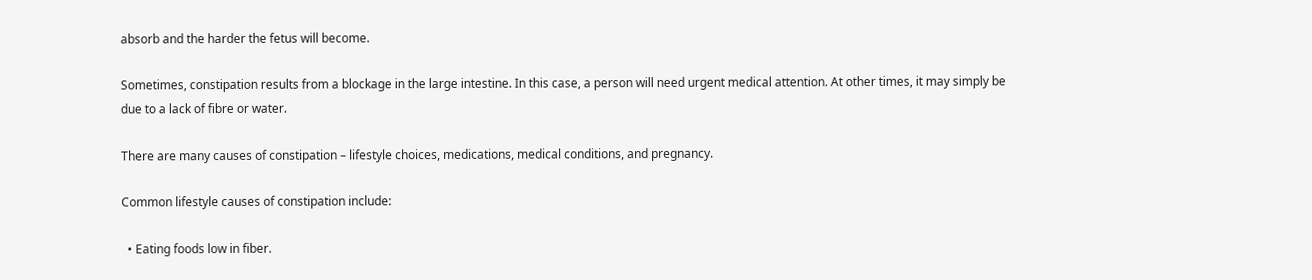absorb and the harder the fetus will become.

Sometimes, constipation results from a blockage in the large intestine. In this case, a person will need urgent medical attention. At other times, it may simply be due to a lack of fibre or water.

There are many causes of constipation – lifestyle choices, medications, medical conditions, and pregnancy.

Common lifestyle causes of constipation include:

  • Eating foods low in fiber.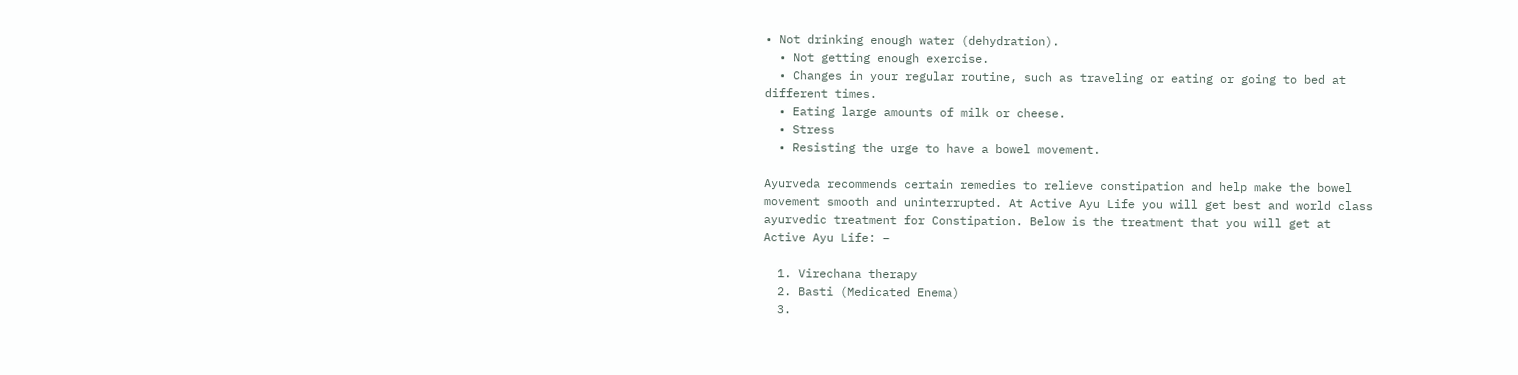• Not drinking enough water (dehydration).
  • Not getting enough exercise.
  • Changes in your regular routine, such as traveling or eating or going to bed at different times.
  • Eating large amounts of milk or cheese.
  • Stress
  • Resisting the urge to have a bowel movement.

Ayurveda recommends certain remedies to relieve constipation and help make the bowel movement smooth and uninterrupted. At Active Ayu Life you will get best and world class ayurvedic treatment for Constipation. Below is the treatment that you will get at Active Ayu Life: –

  1. Virechana therapy
  2. Basti (Medicated Enema)
  3.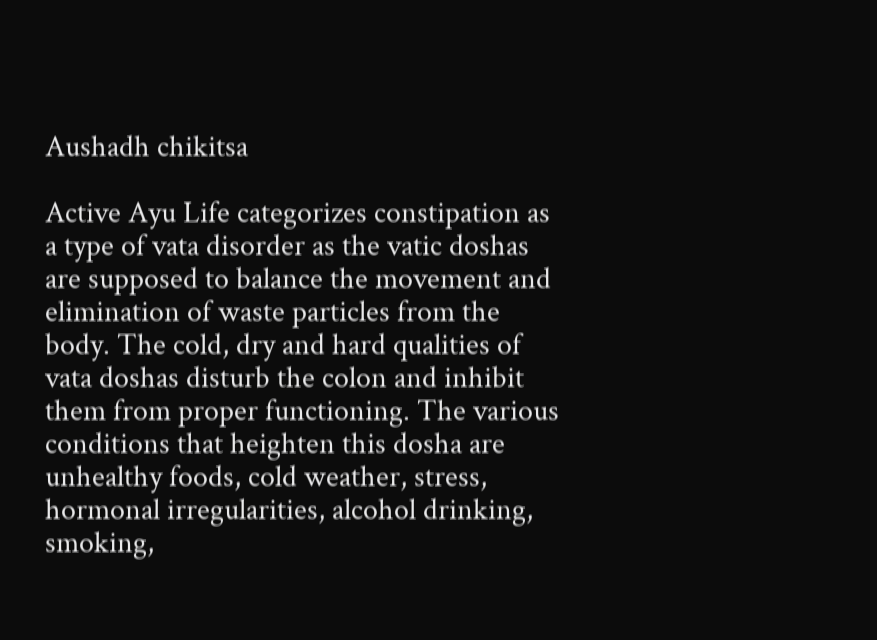Aushadh chikitsa

Active Ayu Life categorizes constipation as a type of vata disorder as the vatic doshas are supposed to balance the movement and elimination of waste particles from the body. The cold, dry and hard qualities of vata doshas disturb the colon and inhibit them from proper functioning. The various conditions that heighten this dosha are unhealthy foods, cold weather, stress, hormonal irregularities, alcohol drinking, smoking,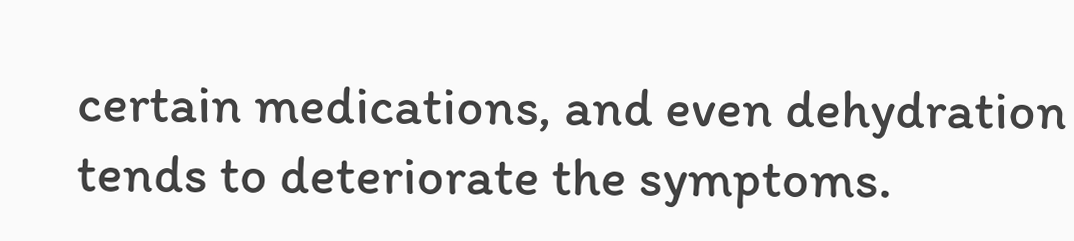certain medications, and even dehydration tends to deteriorate the symptoms.